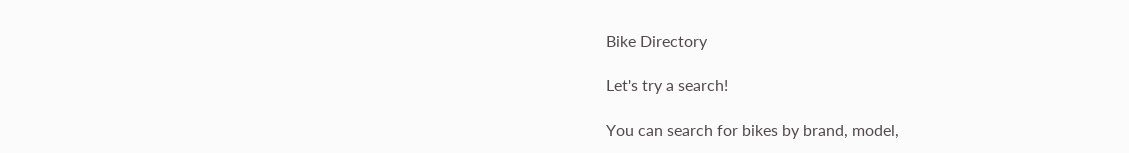Bike Directory

Let's try a search!

You can search for bikes by brand, model,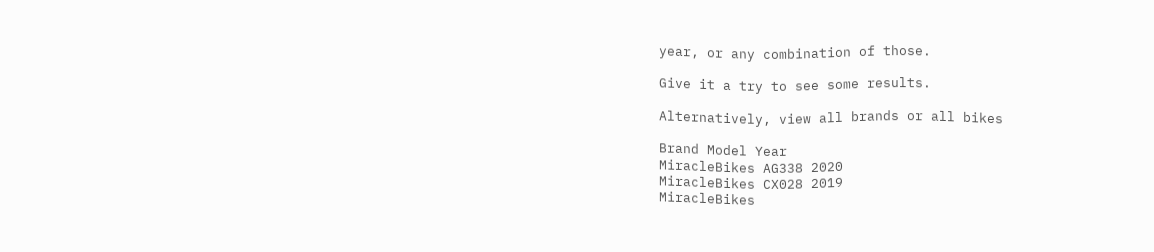year, or any combination of those.

Give it a try to see some results.

Alternatively, view all brands or all bikes

Brand Model Year
MiracleBikes AG338 2020
MiracleBikes CX028 2019
MiracleBikes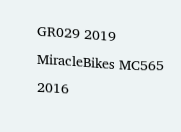GR029 2019
MiracleBikes MC565 2016